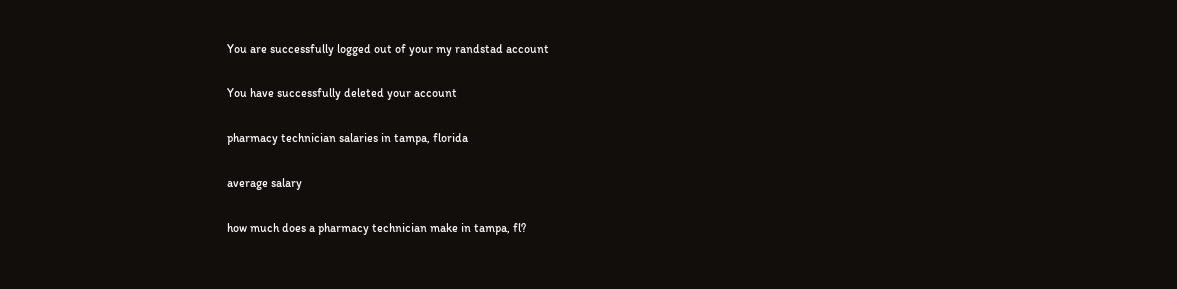You are successfully logged out of your my randstad account

You have successfully deleted your account

pharmacy technician salaries in tampa, florida

average salary

how much does a pharmacy technician make in tampa, fl?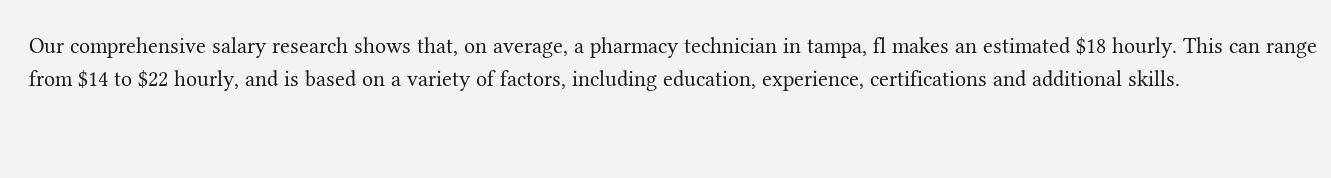Our comprehensive salary research shows that, on average, a pharmacy technician in tampa, fl makes an estimated $18 hourly. This can range from $14 to $22 hourly, and is based on a variety of factors, including education, experience, certifications and additional skills.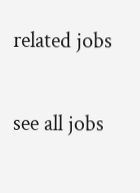related jobs

see all jobs